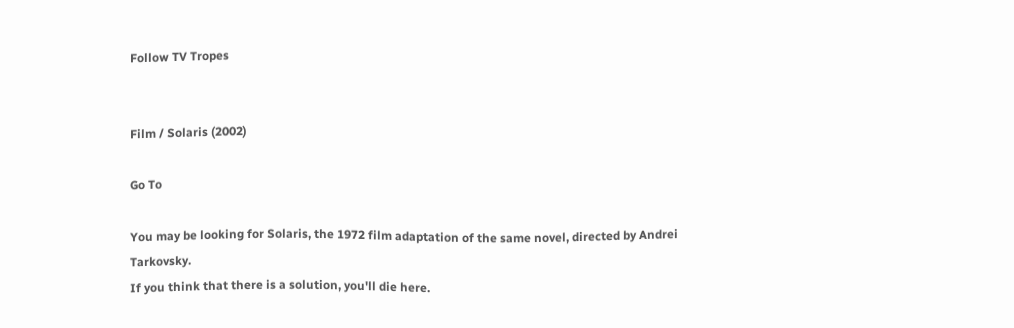Follow TV Tropes


Film / Solaris (2002)

Go To

You may be looking for Solaris, the 1972 film adaptation of the same novel, directed by Andrei Tarkovsky.
If you think that there is a solution, you'll die here.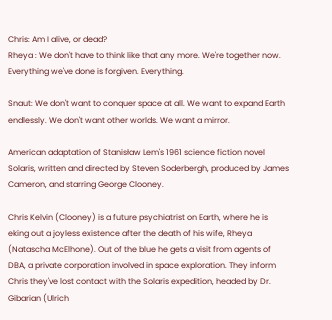Chris: Am I alive, or dead?
Rheya : We don't have to think like that any more. We're together now. Everything we've done is forgiven. Everything.

Snaut: We don't want to conquer space at all. We want to expand Earth endlessly. We don't want other worlds. We want a mirror.

American adaptation of Stanisław Lem's 1961 science fiction novel Solaris, written and directed by Steven Soderbergh, produced by James Cameron, and starring George Clooney.

Chris Kelvin (Clooney) is a future psychiatrist on Earth, where he is eking out a joyless existence after the death of his wife, Rheya (Natascha McElhone). Out of the blue he gets a visit from agents of DBA, a private corporation involved in space exploration. They inform Chris they've lost contact with the Solaris expedition, headed by Dr. Gibarian (Ulrich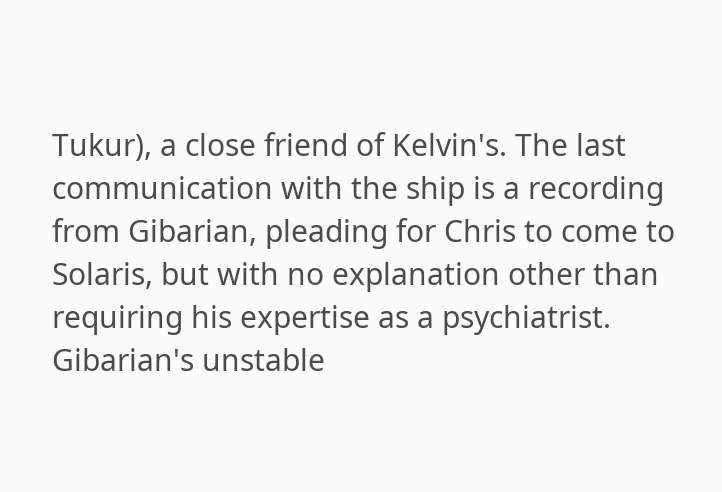Tukur), a close friend of Kelvin's. The last communication with the ship is a recording from Gibarian, pleading for Chris to come to Solaris, but with no explanation other than requiring his expertise as a psychiatrist. Gibarian's unstable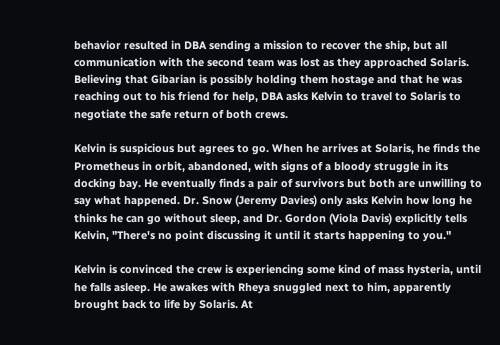behavior resulted in DBA sending a mission to recover the ship, but all communication with the second team was lost as they approached Solaris. Believing that Gibarian is possibly holding them hostage and that he was reaching out to his friend for help, DBA asks Kelvin to travel to Solaris to negotiate the safe return of both crews.

Kelvin is suspicious but agrees to go. When he arrives at Solaris, he finds the Prometheus in orbit, abandoned, with signs of a bloody struggle in its docking bay. He eventually finds a pair of survivors but both are unwilling to say what happened. Dr. Snow (Jeremy Davies) only asks Kelvin how long he thinks he can go without sleep, and Dr. Gordon (Viola Davis) explicitly tells Kelvin, "There's no point discussing it until it starts happening to you."

Kelvin is convinced the crew is experiencing some kind of mass hysteria, until he falls asleep. He awakes with Rheya snuggled next to him, apparently brought back to life by Solaris. At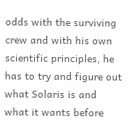odds with the surviving crew and with his own scientific principles, he has to try and figure out what Solaris is and what it wants before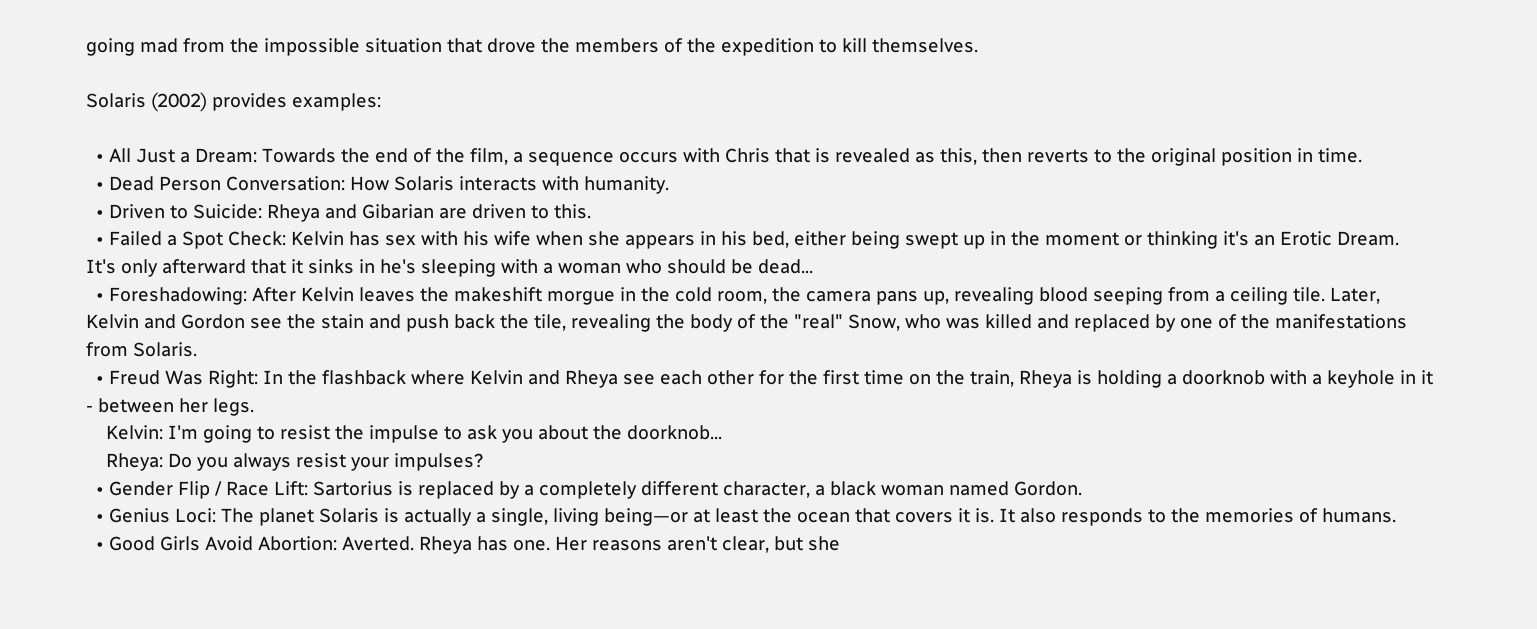going mad from the impossible situation that drove the members of the expedition to kill themselves.

Solaris (2002) provides examples:

  • All Just a Dream: Towards the end of the film, a sequence occurs with Chris that is revealed as this, then reverts to the original position in time.
  • Dead Person Conversation: How Solaris interacts with humanity.
  • Driven to Suicide: Rheya and Gibarian are driven to this.
  • Failed a Spot Check: Kelvin has sex with his wife when she appears in his bed, either being swept up in the moment or thinking it's an Erotic Dream. It's only afterward that it sinks in he's sleeping with a woman who should be dead...
  • Foreshadowing: After Kelvin leaves the makeshift morgue in the cold room, the camera pans up, revealing blood seeping from a ceiling tile. Later, Kelvin and Gordon see the stain and push back the tile, revealing the body of the "real" Snow, who was killed and replaced by one of the manifestations from Solaris.
  • Freud Was Right: In the flashback where Kelvin and Rheya see each other for the first time on the train, Rheya is holding a doorknob with a keyhole in it - between her legs.
    Kelvin: I'm going to resist the impulse to ask you about the doorknob...
    Rheya: Do you always resist your impulses?
  • Gender Flip / Race Lift: Sartorius is replaced by a completely different character, a black woman named Gordon.
  • Genius Loci: The planet Solaris is actually a single, living being—or at least the ocean that covers it is. It also responds to the memories of humans.
  • Good Girls Avoid Abortion: Averted. Rheya has one. Her reasons aren't clear, but she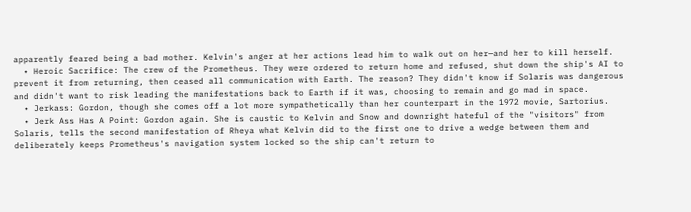apparently feared being a bad mother. Kelvin's anger at her actions lead him to walk out on her—and her to kill herself.
  • Heroic Sacrifice: The crew of the Prometheus. They were ordered to return home and refused, shut down the ship's AI to prevent it from returning, then ceased all communication with Earth. The reason? They didn't know if Solaris was dangerous and didn't want to risk leading the manifestations back to Earth if it was, choosing to remain and go mad in space.
  • Jerkass: Gordon, though she comes off a lot more sympathetically than her counterpart in the 1972 movie, Sartorius.
  • Jerk Ass Has A Point: Gordon again. She is caustic to Kelvin and Snow and downright hateful of the "visitors" from Solaris, tells the second manifestation of Rheya what Kelvin did to the first one to drive a wedge between them and deliberately keeps Prometheus's navigation system locked so the ship can't return to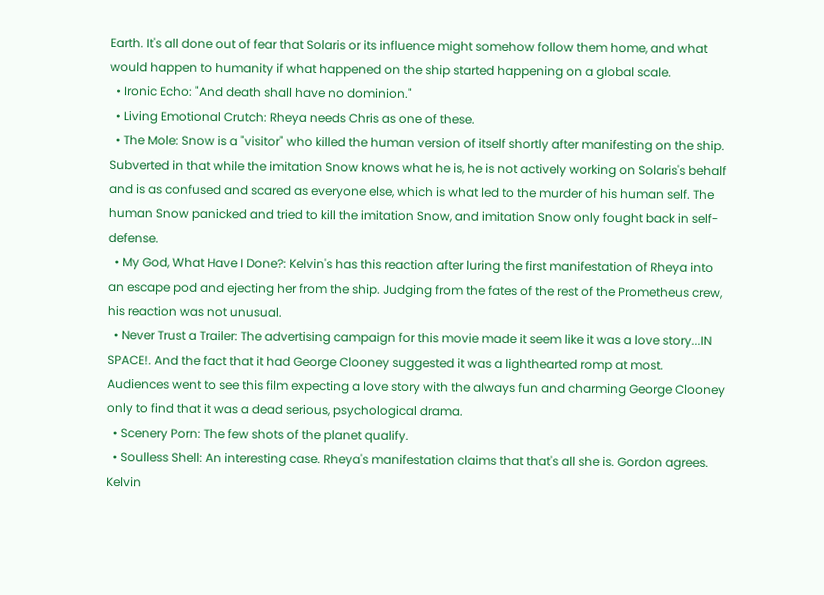Earth. It's all done out of fear that Solaris or its influence might somehow follow them home, and what would happen to humanity if what happened on the ship started happening on a global scale.
  • Ironic Echo: "And death shall have no dominion."
  • Living Emotional Crutch: Rheya needs Chris as one of these.
  • The Mole: Snow is a "visitor" who killed the human version of itself shortly after manifesting on the ship. Subverted in that while the imitation Snow knows what he is, he is not actively working on Solaris's behalf and is as confused and scared as everyone else, which is what led to the murder of his human self. The human Snow panicked and tried to kill the imitation Snow, and imitation Snow only fought back in self-defense.
  • My God, What Have I Done?: Kelvin's has this reaction after luring the first manifestation of Rheya into an escape pod and ejecting her from the ship. Judging from the fates of the rest of the Prometheus crew, his reaction was not unusual.
  • Never Trust a Trailer: The advertising campaign for this movie made it seem like it was a love story...IN SPACE!. And the fact that it had George Clooney suggested it was a lighthearted romp at most. Audiences went to see this film expecting a love story with the always fun and charming George Clooney only to find that it was a dead serious, psychological drama.
  • Scenery Porn: The few shots of the planet qualify.
  • Soulless Shell: An interesting case. Rheya's manifestation claims that that's all she is. Gordon agrees. Kelvin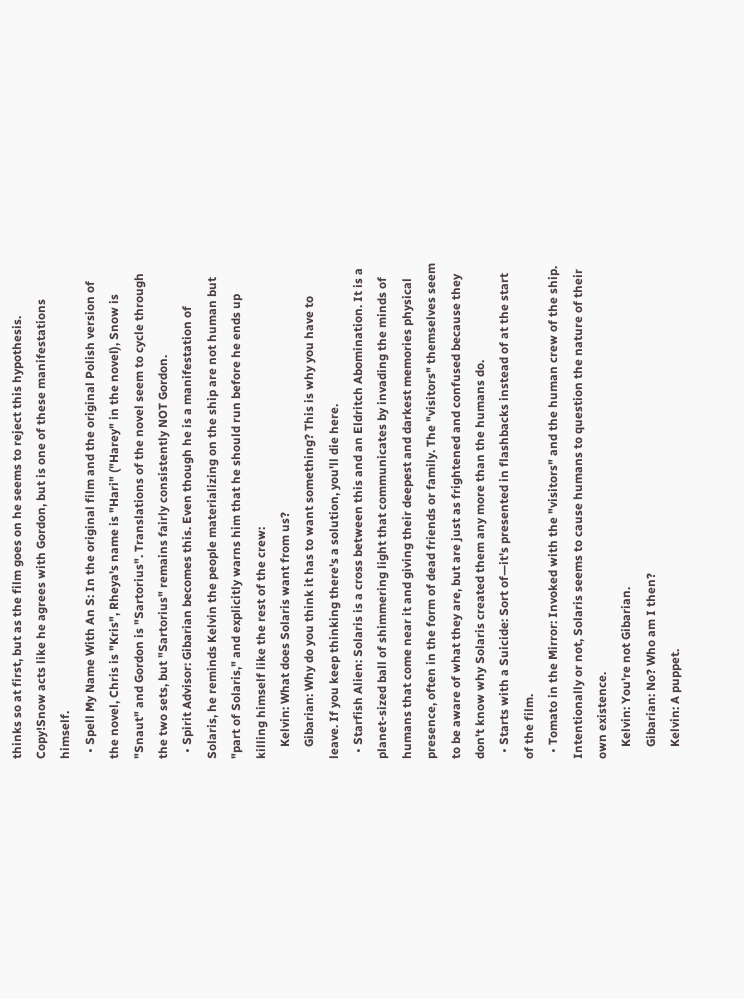thinks so at first, but as the film goes on he seems to reject this hypothesis. Copy!Snow acts like he agrees with Gordon, but is one of these manifestations himself.
  • Spell My Name With An S: In the original film and the original Polish version of the novel, Chris is "Kris", Rheya's name is "Hari" ("Harey" in the novel), Snow is "Snaut" and Gordon is "Sartorius". Translations of the novel seem to cycle through the two sets, but "Sartorius" remains fairly consistently NOT Gordon.
  • Spirit Advisor: Gibarian becomes this. Even though he is a manifestation of Solaris, he reminds Kelvin the people materializing on the ship are not human but "part of Solaris," and explicitly warns him that he should run before he ends up killing himself like the rest of the crew:
    Kelvin: What does Solaris want from us?
    Gibarian: Why do you think it has to want something? This is why you have to leave. If you keep thinking there's a solution, you'll die here.
  • Starfish Alien: Solaris is a cross between this and an Eldritch Abomination. It is a planet-sized ball of shimmering light that communicates by invading the minds of humans that come near it and giving their deepest and darkest memories physical presence, often in the form of dead friends or family. The "visitors" themselves seem to be aware of what they are, but are just as frightened and confused because they don't know why Solaris created them any more than the humans do.
  • Starts with a Suicide: Sort of—it's presented in flashbacks instead of at the start of the film.
  • Tomato in the Mirror: Invoked with the "visitors" and the human crew of the ship. Intentionally or not, Solaris seems to cause humans to question the nature of their own existence.
    Kelvin: You're not Gibarian.
    Gibarian: No? Who am I then?
    Kelvin: A puppet.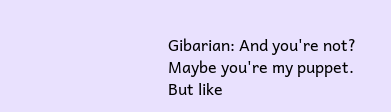Gibarian: And you're not? Maybe you're my puppet. But like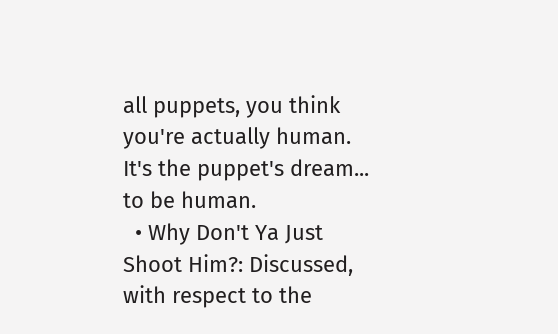all puppets, you think you're actually human. It's the puppet's dream... to be human.
  • Why Don't Ya Just Shoot Him?: Discussed, with respect to the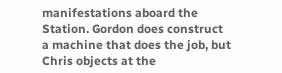manifestations aboard the Station. Gordon does construct a machine that does the job, but Chris objects at the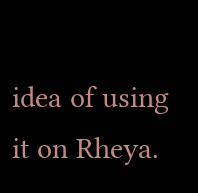idea of using it on Rheya.